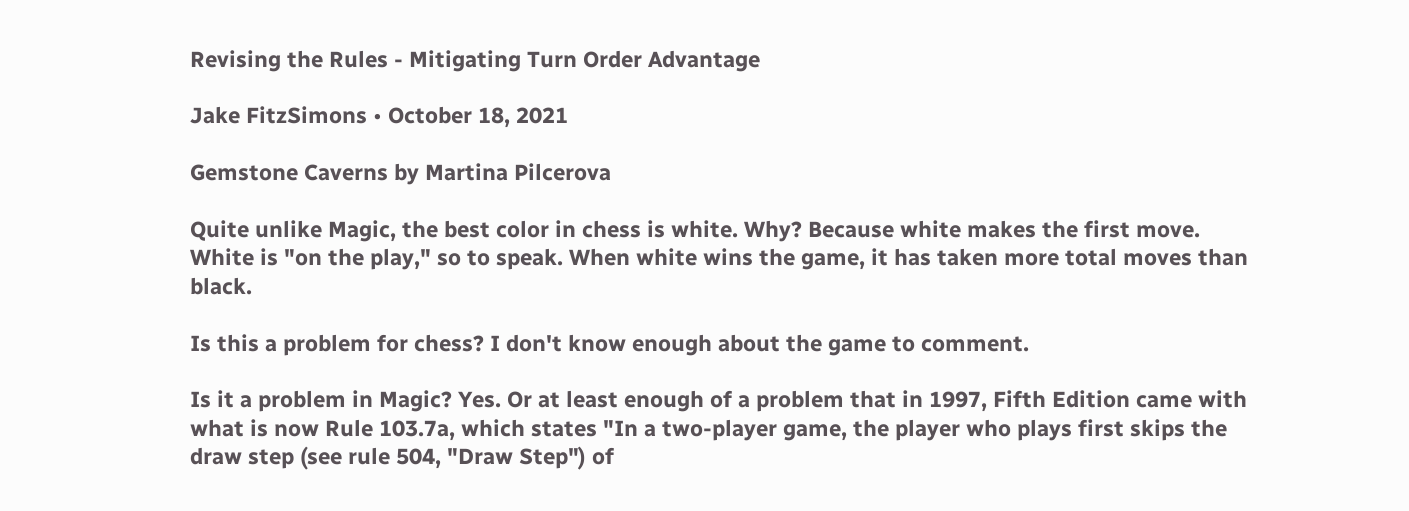Revising the Rules - Mitigating Turn Order Advantage

Jake FitzSimons • October 18, 2021

Gemstone Caverns by Martina Pilcerova

Quite unlike Magic, the best color in chess is white. Why? Because white makes the first move. White is "on the play," so to speak. When white wins the game, it has taken more total moves than black.

Is this a problem for chess? I don't know enough about the game to comment.

Is it a problem in Magic? Yes. Or at least enough of a problem that in 1997, Fifth Edition came with what is now Rule 103.7a, which states "In a two-player game, the player who plays first skips the draw step (see rule 504, "Draw Step") of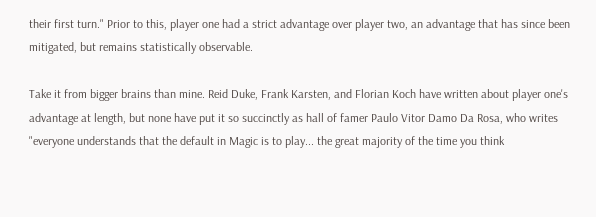their first turn." Prior to this, player one had a strict advantage over player two, an advantage that has since been mitigated, but remains statistically observable.

Take it from bigger brains than mine. Reid Duke, Frank Karsten, and Florian Koch have written about player one's advantage at length, but none have put it so succinctly as hall of famer Paulo Vitor Damo Da Rosa, who writes "everyone understands that the default in Magic is to play... the great majority of the time you think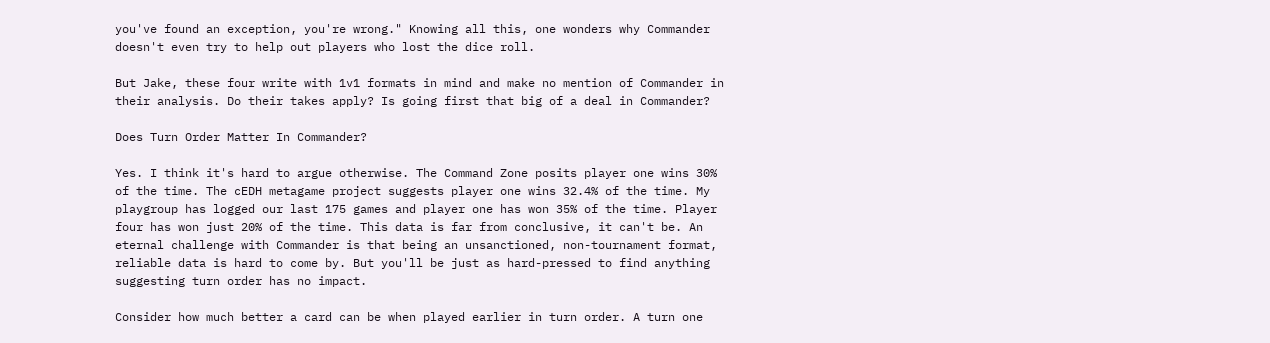you've found an exception, you're wrong." Knowing all this, one wonders why Commander doesn't even try to help out players who lost the dice roll.

But Jake, these four write with 1v1 formats in mind and make no mention of Commander in their analysis. Do their takes apply? Is going first that big of a deal in Commander?

Does Turn Order Matter In Commander?

Yes. I think it's hard to argue otherwise. The Command Zone posits player one wins 30% of the time. The cEDH metagame project suggests player one wins 32.4% of the time. My playgroup has logged our last 175 games and player one has won 35% of the time. Player four has won just 20% of the time. This data is far from conclusive, it can't be. An eternal challenge with Commander is that being an unsanctioned, non-tournament format, reliable data is hard to come by. But you'll be just as hard-pressed to find anything suggesting turn order has no impact.

Consider how much better a card can be when played earlier in turn order. A turn one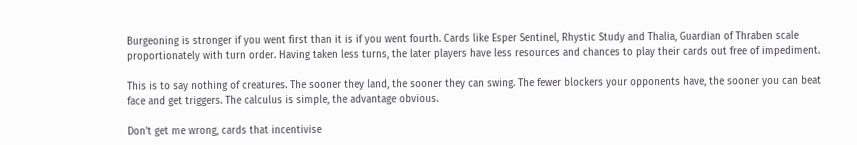Burgeoning is stronger if you went first than it is if you went fourth. Cards like Esper Sentinel, Rhystic Study and Thalia, Guardian of Thraben scale proportionately with turn order. Having taken less turns, the later players have less resources and chances to play their cards out free of impediment.

This is to say nothing of creatures. The sooner they land, the sooner they can swing. The fewer blockers your opponents have, the sooner you can beat face and get triggers. The calculus is simple, the advantage obvious.

Don't get me wrong, cards that incentivise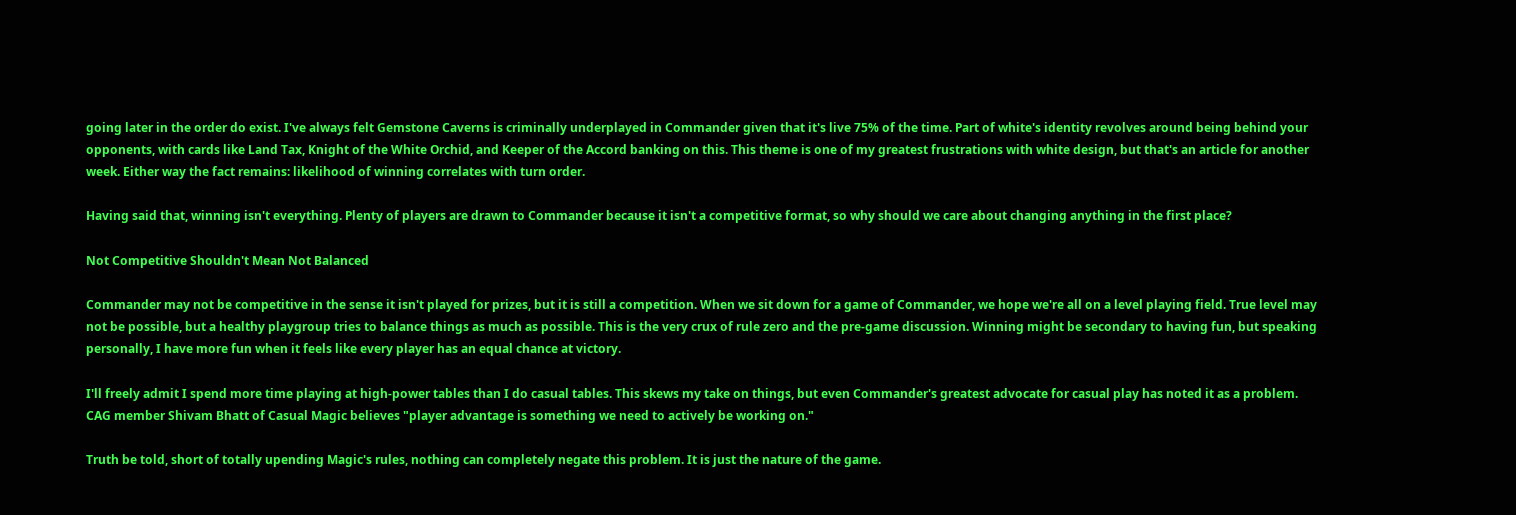going later in the order do exist. I've always felt Gemstone Caverns is criminally underplayed in Commander given that it's live 75% of the time. Part of white's identity revolves around being behind your opponents, with cards like Land Tax, Knight of the White Orchid, and Keeper of the Accord banking on this. This theme is one of my greatest frustrations with white design, but that's an article for another week. Either way the fact remains: likelihood of winning correlates with turn order.

Having said that, winning isn't everything. Plenty of players are drawn to Commander because it isn't a competitive format, so why should we care about changing anything in the first place?

Not Competitive Shouldn't Mean Not Balanced

Commander may not be competitive in the sense it isn't played for prizes, but it is still a competition. When we sit down for a game of Commander, we hope we're all on a level playing field. True level may not be possible, but a healthy playgroup tries to balance things as much as possible. This is the very crux of rule zero and the pre-game discussion. Winning might be secondary to having fun, but speaking personally, I have more fun when it feels like every player has an equal chance at victory.

I'll freely admit I spend more time playing at high-power tables than I do casual tables. This skews my take on things, but even Commander's greatest advocate for casual play has noted it as a problem. CAG member Shivam Bhatt of Casual Magic believes "player advantage is something we need to actively be working on."

Truth be told, short of totally upending Magic's rules, nothing can completely negate this problem. It is just the nature of the game.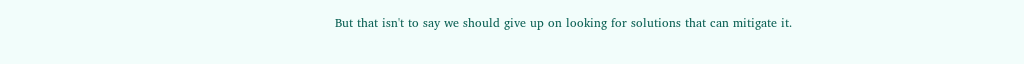But that isn't to say we should give up on looking for solutions that can mitigate it.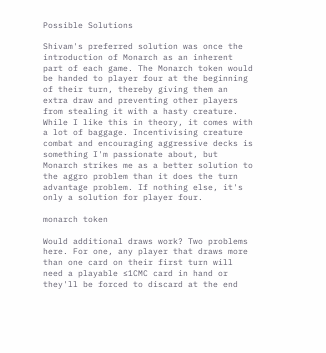Possible Solutions

Shivam's preferred solution was once the introduction of Monarch as an inherent part of each game. The Monarch token would be handed to player four at the beginning of their turn, thereby giving them an extra draw and preventing other players from stealing it with a hasty creature. While I like this in theory, it comes with a lot of baggage. Incentivising creature combat and encouraging aggressive decks is something I'm passionate about, but Monarch strikes me as a better solution to the aggro problem than it does the turn advantage problem. If nothing else, it's only a solution for player four.

monarch token

Would additional draws work? Two problems here. For one, any player that draws more than one card on their first turn will need a playable ≤1CMC card in hand or they'll be forced to discard at the end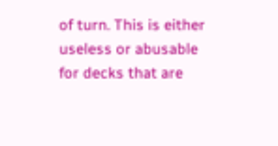of turn. This is either useless or abusable for decks that are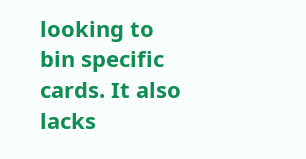looking to bin specific cards. It also lacks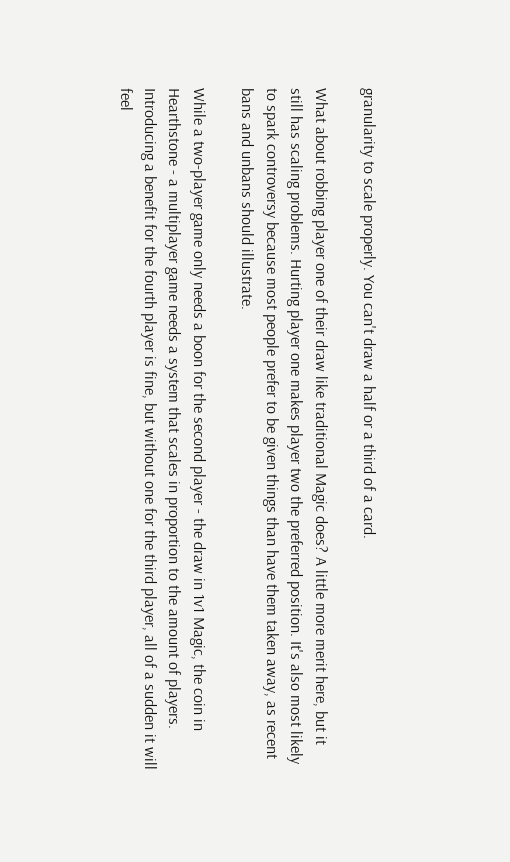granularity to scale properly. You can't draw a half or a third of a card.

What about robbing player one of their draw like traditional Magic does? A little more merit here, but it still has scaling problems. Hurting player one makes player two the preferred position. It's also most likely to spark controversy because most people prefer to be given things than have them taken away, as recent bans and unbans should illustrate.

While a two-player game only needs a boon for the second player - the draw in 1v1 Magic, the coin in Hearthstone - a multiplayer game needs a system that scales in proportion to the amount of players. Introducing a benefit for the fourth player is fine, but without one for the third player, all of a sudden it will feel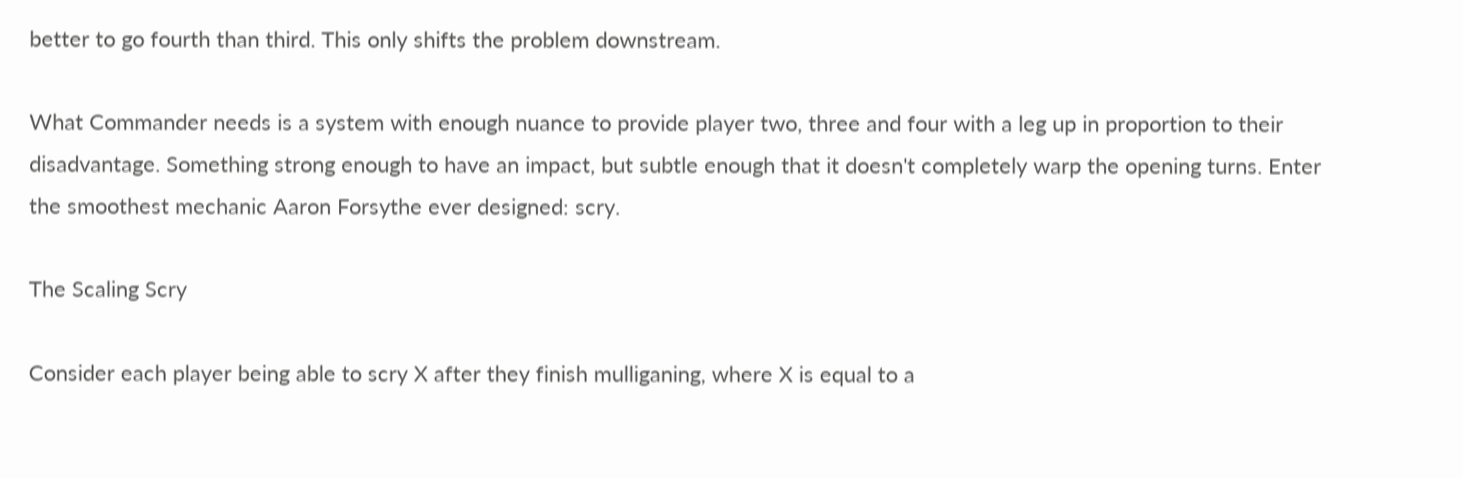better to go fourth than third. This only shifts the problem downstream.

What Commander needs is a system with enough nuance to provide player two, three and four with a leg up in proportion to their disadvantage. Something strong enough to have an impact, but subtle enough that it doesn't completely warp the opening turns. Enter the smoothest mechanic Aaron Forsythe ever designed: scry.

The Scaling Scry

Consider each player being able to scry X after they finish mulliganing, where X is equal to a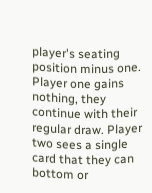player's seating position minus one. Player one gains nothing, they continue with their regular draw. Player two sees a single card that they can bottom or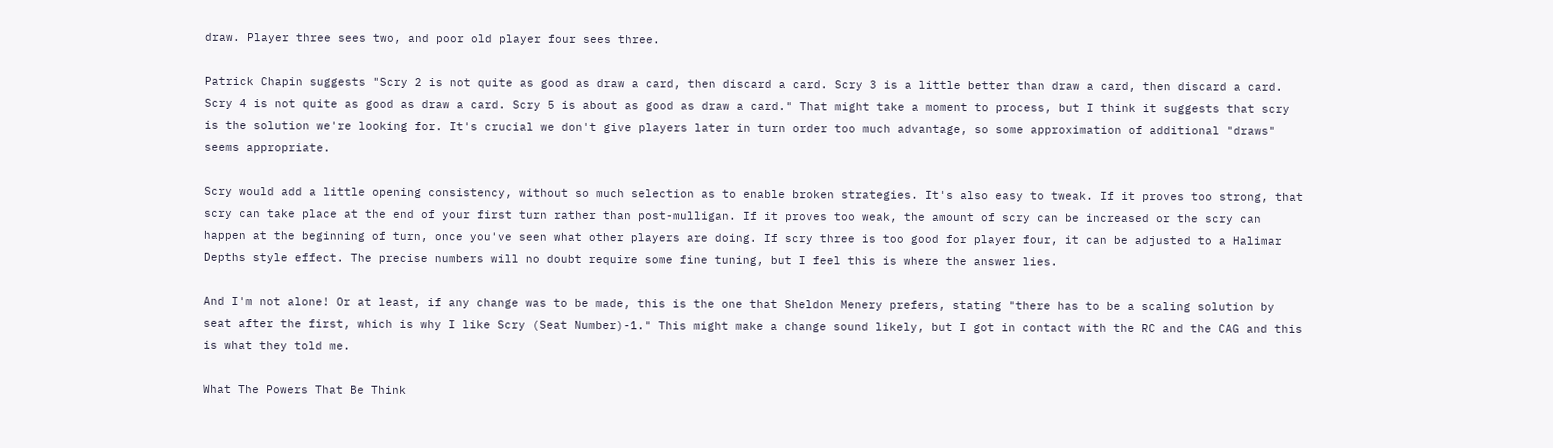draw. Player three sees two, and poor old player four sees three.

Patrick Chapin suggests "Scry 2 is not quite as good as draw a card, then discard a card. Scry 3 is a little better than draw a card, then discard a card. Scry 4 is not quite as good as draw a card. Scry 5 is about as good as draw a card." That might take a moment to process, but I think it suggests that scry is the solution we're looking for. It's crucial we don't give players later in turn order too much advantage, so some approximation of additional "draws" seems appropriate.

Scry would add a little opening consistency, without so much selection as to enable broken strategies. It's also easy to tweak. If it proves too strong, that scry can take place at the end of your first turn rather than post-mulligan. If it proves too weak, the amount of scry can be increased or the scry can happen at the beginning of turn, once you've seen what other players are doing. If scry three is too good for player four, it can be adjusted to a Halimar Depths style effect. The precise numbers will no doubt require some fine tuning, but I feel this is where the answer lies.

And I'm not alone! Or at least, if any change was to be made, this is the one that Sheldon Menery prefers, stating "there has to be a scaling solution by seat after the first, which is why I like Scry (Seat Number)-1." This might make a change sound likely, but I got in contact with the RC and the CAG and this is what they told me.

What The Powers That Be Think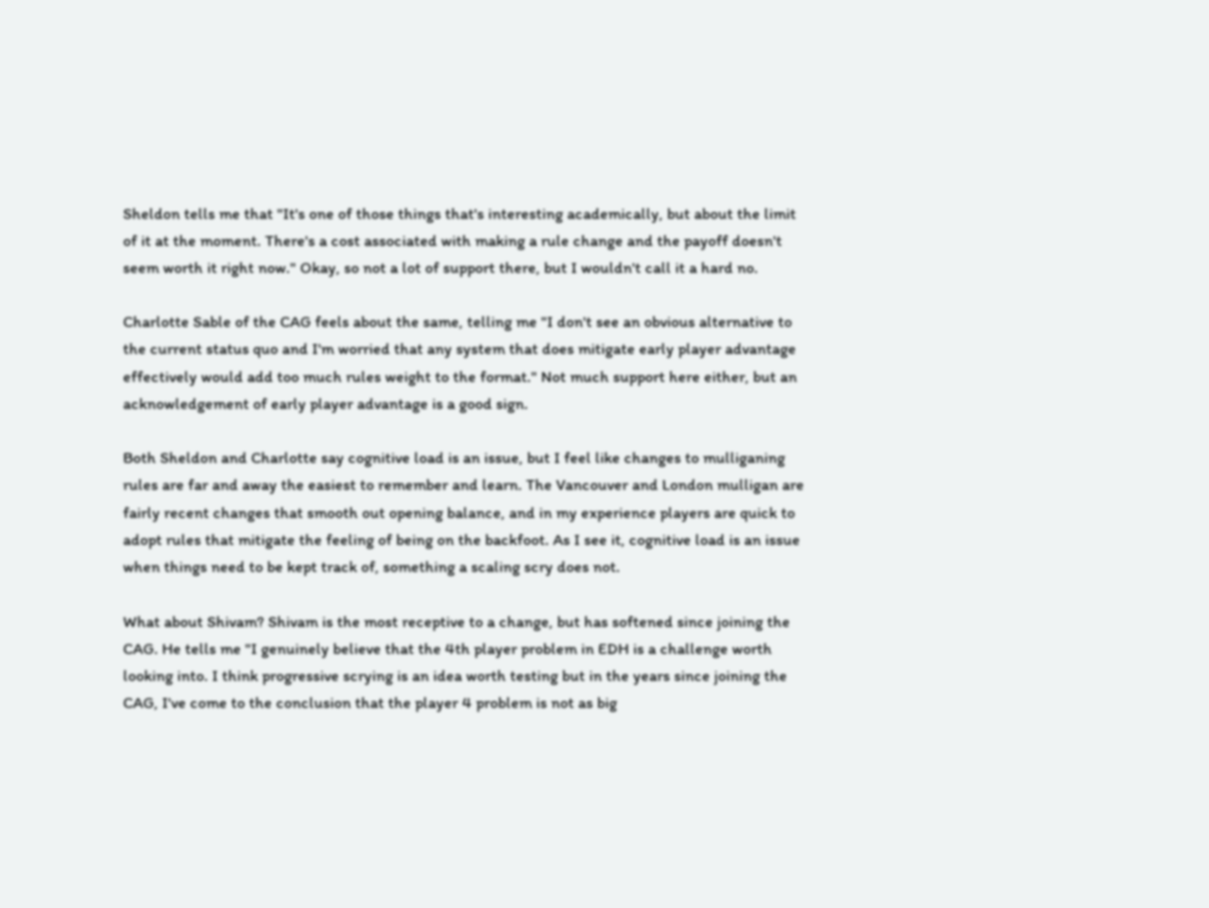Sheldon tells me that "It's one of those things that's interesting academically, but about the limit of it at the moment. There's a cost associated with making a rule change and the payoff doesn't seem worth it right now." Okay, so not a lot of support there, but I wouldn't call it a hard no.

Charlotte Sable of the CAG feels about the same, telling me "I don't see an obvious alternative to the current status quo and I'm worried that any system that does mitigate early player advantage effectively would add too much rules weight to the format." Not much support here either, but an acknowledgement of early player advantage is a good sign.

Both Sheldon and Charlotte say cognitive load is an issue, but I feel like changes to mulliganing rules are far and away the easiest to remember and learn. The Vancouver and London mulligan are fairly recent changes that smooth out opening balance, and in my experience players are quick to adopt rules that mitigate the feeling of being on the backfoot. As I see it, cognitive load is an issue when things need to be kept track of, something a scaling scry does not.

What about Shivam? Shivam is the most receptive to a change, but has softened since joining the CAG. He tells me "I genuinely believe that the 4th player problem in EDH is a challenge worth looking into. I think progressive scrying is an idea worth testing but in the years since joining the CAG, I've come to the conclusion that the player 4 problem is not as big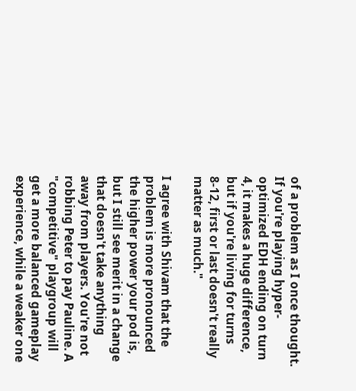of a problem as I once thought. If you're playing hyper-optimized EDH ending on turn 4, it makes a huge difference, but if you're living for turns 8-12, first or last doesn't really matter as much."

I agree with Shivam that the problem is more pronounced the higher power your pod is, but I still see merit in a change that doesn't take anything away from players. You're not robbing Peter to pay Pauline. A "competitive" playgroup will get a more balanced gameplay experience, while a weaker one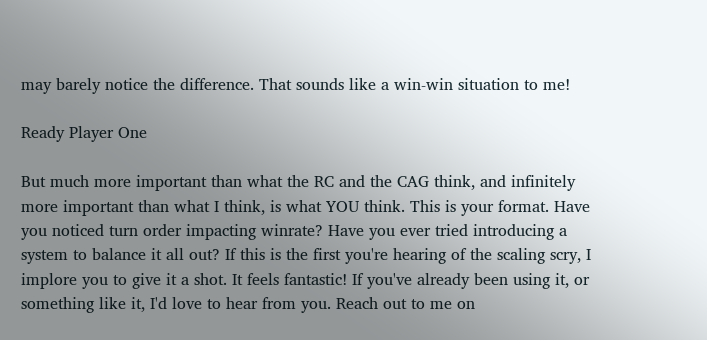may barely notice the difference. That sounds like a win-win situation to me!

Ready Player One

But much more important than what the RC and the CAG think, and infinitely more important than what I think, is what YOU think. This is your format. Have you noticed turn order impacting winrate? Have you ever tried introducing a system to balance it all out? If this is the first you're hearing of the scaling scry, I implore you to give it a shot. It feels fantastic! If you've already been using it, or something like it, I'd love to hear from you. Reach out to me on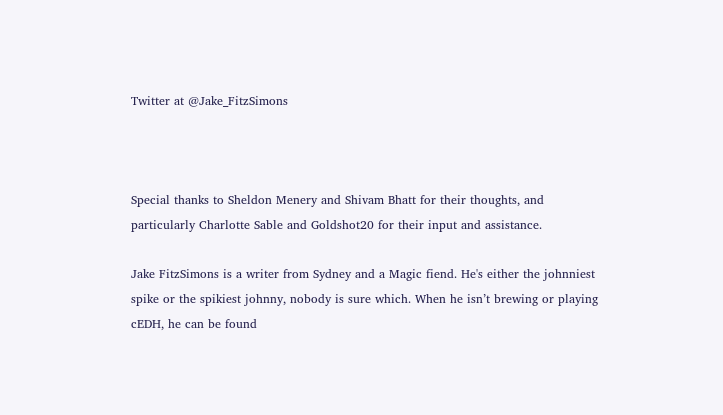Twitter at @Jake_FitzSimons



Special thanks to Sheldon Menery and Shivam Bhatt for their thoughts, and particularly Charlotte Sable and Goldshot20 for their input and assistance.

Jake FitzSimons is a writer from Sydney and a Magic fiend. He's either the johnniest spike or the spikiest johnny, nobody is sure which. When he isn’t brewing or playing cEDH, he can be found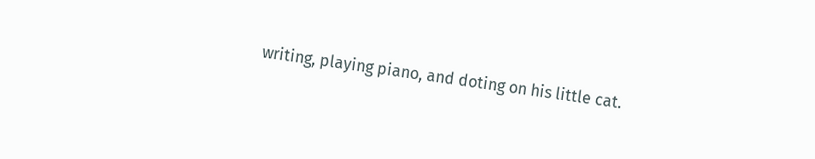writing, playing piano, and doting on his little cat.